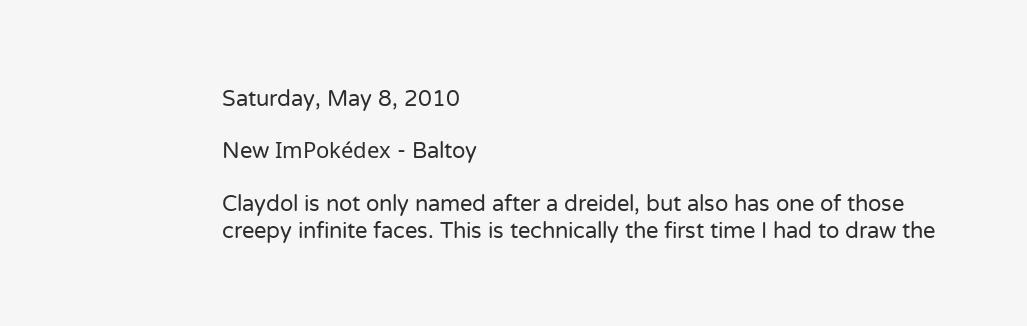Saturday, May 8, 2010

New ImPokédex - Baltoy

Claydol is not only named after a dreidel, but also has one of those creepy infinite faces. This is technically the first time I had to draw the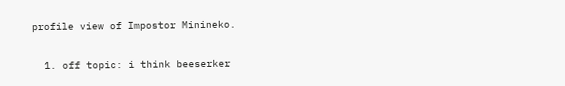profile view of Impostor Minineko.


  1. off topic: i think beeserker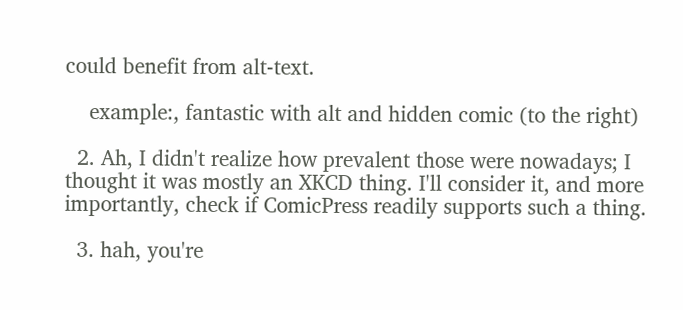could benefit from alt-text.

    example:, fantastic with alt and hidden comic (to the right)

  2. Ah, I didn't realize how prevalent those were nowadays; I thought it was mostly an XKCD thing. I'll consider it, and more importantly, check if ComicPress readily supports such a thing.

  3. hah, you're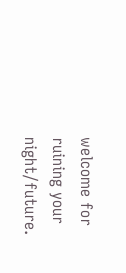welcome for ruining your night/future.